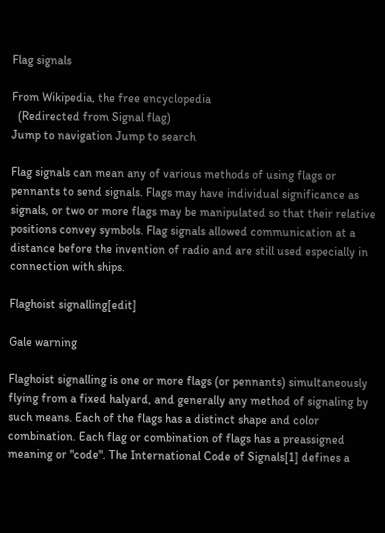Flag signals

From Wikipedia, the free encyclopedia
  (Redirected from Signal flag)
Jump to navigation Jump to search

Flag signals can mean any of various methods of using flags or pennants to send signals. Flags may have individual significance as signals, or two or more flags may be manipulated so that their relative positions convey symbols. Flag signals allowed communication at a distance before the invention of radio and are still used especially in connection with ships.

Flaghoist signalling[edit]

Gale warning

Flaghoist signalling is one or more flags (or pennants) simultaneously flying from a fixed halyard, and generally any method of signaling by such means. Each of the flags has a distinct shape and color combination. Each flag or combination of flags has a preassigned meaning or "code". The International Code of Signals[1] defines a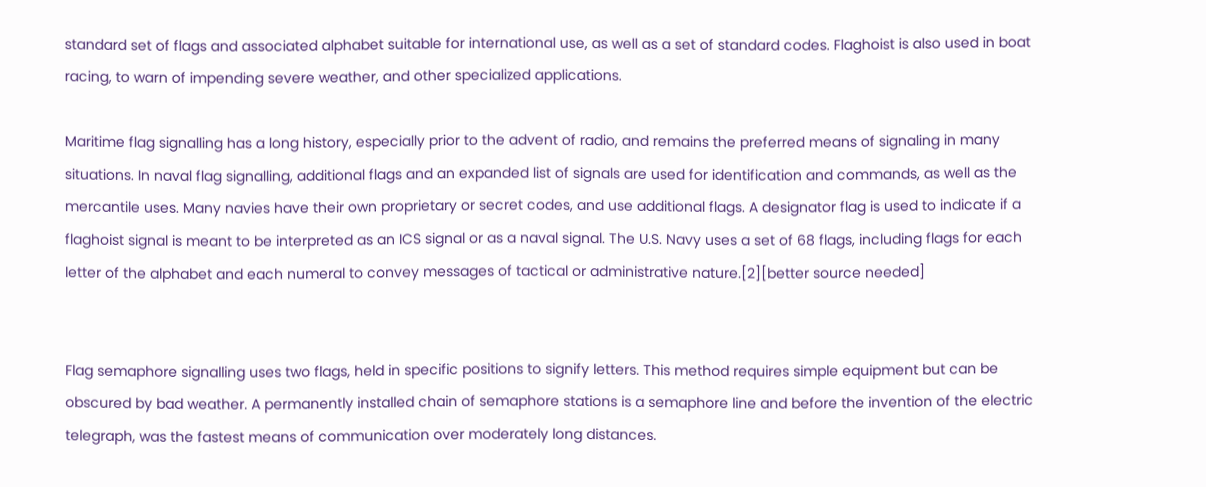standard set of flags and associated alphabet suitable for international use, as well as a set of standard codes. Flaghoist is also used in boat racing, to warn of impending severe weather, and other specialized applications.

Maritime flag signalling has a long history, especially prior to the advent of radio, and remains the preferred means of signaling in many situations. In naval flag signalling, additional flags and an expanded list of signals are used for identification and commands, as well as the mercantile uses. Many navies have their own proprietary or secret codes, and use additional flags. A designator flag is used to indicate if a flaghoist signal is meant to be interpreted as an ICS signal or as a naval signal. The U.S. Navy uses a set of 68 flags, including flags for each letter of the alphabet and each numeral to convey messages of tactical or administrative nature.[2][better source needed]


Flag semaphore signalling uses two flags, held in specific positions to signify letters. This method requires simple equipment but can be obscured by bad weather. A permanently installed chain of semaphore stations is a semaphore line and before the invention of the electric telegraph, was the fastest means of communication over moderately long distances.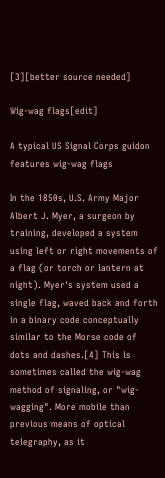[3][better source needed]

Wig-wag flags[edit]

A typical US Signal Corps guidon features wig-wag flags

In the 1850s, U.S. Army Major Albert J. Myer, a surgeon by training, developed a system using left or right movements of a flag (or torch or lantern at night). Myer's system used a single flag, waved back and forth in a binary code conceptually similar to the Morse code of dots and dashes.[4] This is sometimes called the wig-wag method of signaling, or "wig-wagging". More mobile than previous means of optical telegraphy, as it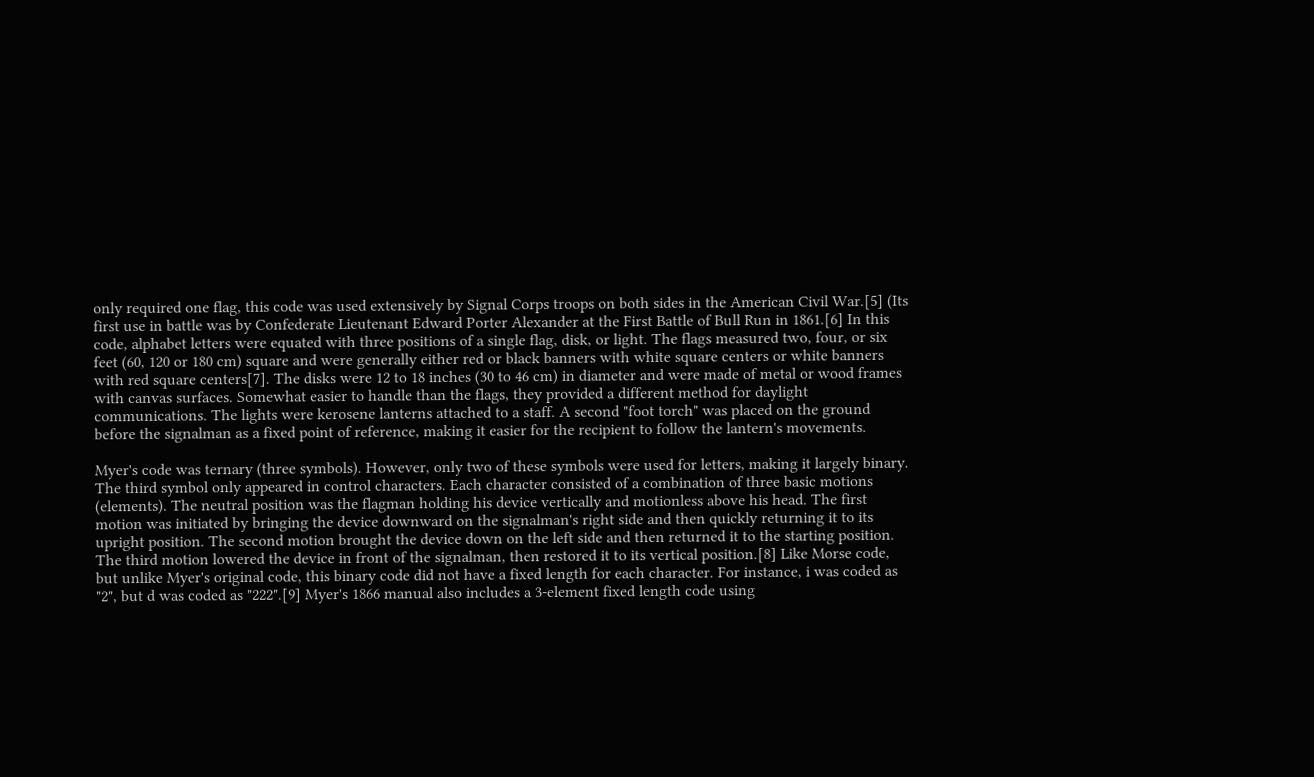only required one flag, this code was used extensively by Signal Corps troops on both sides in the American Civil War.[5] (Its first use in battle was by Confederate Lieutenant Edward Porter Alexander at the First Battle of Bull Run in 1861.[6] In this code, alphabet letters were equated with three positions of a single flag, disk, or light. The flags measured two, four, or six feet (60, 120 or 180 cm) square and were generally either red or black banners with white square centers or white banners with red square centers[7]. The disks were 12 to 18 inches (30 to 46 cm) in diameter and were made of metal or wood frames with canvas surfaces. Somewhat easier to handle than the flags, they provided a different method for daylight communications. The lights were kerosene lanterns attached to a staff. A second "foot torch" was placed on the ground before the signalman as a fixed point of reference, making it easier for the recipient to follow the lantern's movements.

Myer's code was ternary (three symbols). However, only two of these symbols were used for letters, making it largely binary. The third symbol only appeared in control characters. Each character consisted of a combination of three basic motions (elements). The neutral position was the flagman holding his device vertically and motionless above his head. The first motion was initiated by bringing the device downward on the signalman's right side and then quickly returning it to its upright position. The second motion brought the device down on the left side and then returned it to the starting position. The third motion lowered the device in front of the signalman, then restored it to its vertical position.[8] Like Morse code, but unlike Myer's original code, this binary code did not have a fixed length for each character. For instance, i was coded as "2", but d was coded as "222".[9] Myer's 1866 manual also includes a 3-element fixed length code using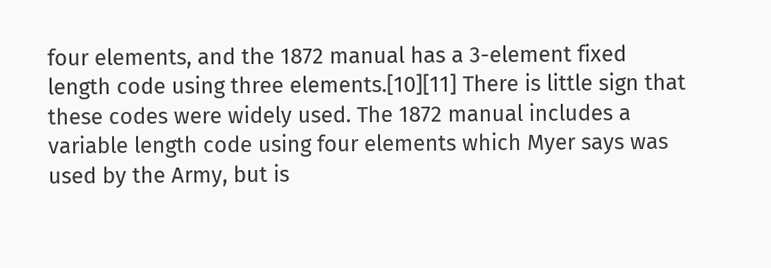four elements, and the 1872 manual has a 3-element fixed length code using three elements.[10][11] There is little sign that these codes were widely used. The 1872 manual includes a variable length code using four elements which Myer says was used by the Army, but is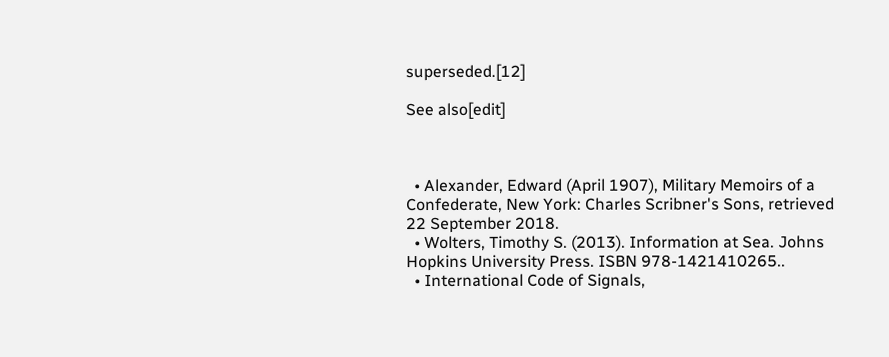superseded.[12]

See also[edit]



  • Alexander, Edward (April 1907), Military Memoirs of a Confederate, New York: Charles Scribner's Sons, retrieved 22 September 2018.
  • Wolters, Timothy S. (2013). Information at Sea. Johns Hopkins University Press. ISBN 978-1421410265..
  • International Code of Signals,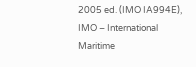2005 ed. (IMO IA994E), IMO – International Maritime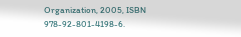Organization, 2005, ISBN 978-92-801-4198-6.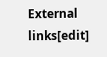External links[edit]